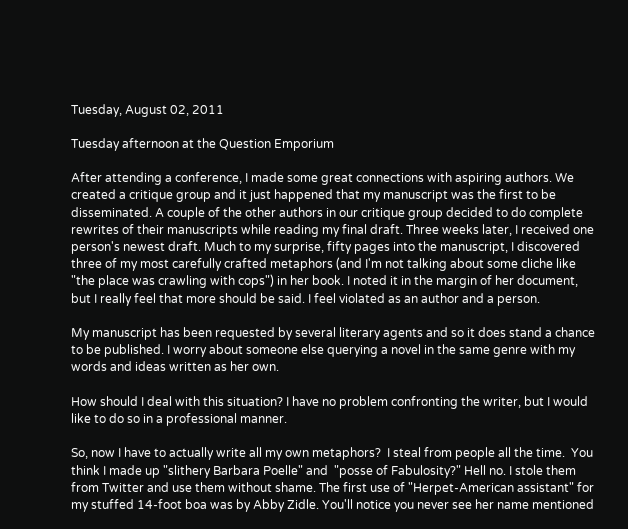Tuesday, August 02, 2011

Tuesday afternoon at the Question Emporium

After attending a conference, I made some great connections with aspiring authors. We created a critique group and it just happened that my manuscript was the first to be disseminated. A couple of the other authors in our critique group decided to do complete rewrites of their manuscripts while reading my final draft. Three weeks later, I received one person's newest draft. Much to my surprise, fifty pages into the manuscript, I discovered three of my most carefully crafted metaphors (and I'm not talking about some cliche like "the place was crawling with cops") in her book. I noted it in the margin of her document, but I really feel that more should be said. I feel violated as an author and a person.

My manuscript has been requested by several literary agents and so it does stand a chance to be published. I worry about someone else querying a novel in the same genre with my words and ideas written as her own.

How should I deal with this situation? I have no problem confronting the writer, but I would like to do so in a professional manner.

So, now I have to actually write all my own metaphors?  I steal from people all the time.  You think I made up "slithery Barbara Poelle" and  "posse of Fabulosity?" Hell no. I stole them from Twitter and use them without shame. The first use of "Herpet-American assistant" for my stuffed 14-foot boa was by Abby Zidle. You'll notice you never see her name mentioned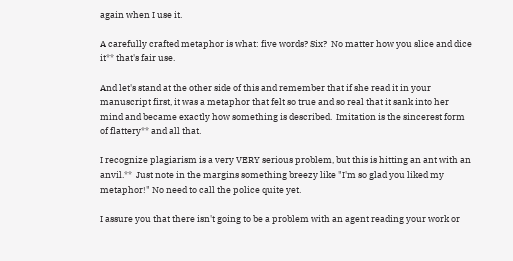again when I use it.

A carefully crafted metaphor is what: five words? Six?  No matter how you slice and dice it** that's fair use.

And let's stand at the other side of this and remember that if she read it in your manuscript first, it was a metaphor that felt so true and so real that it sank into her mind and became exactly how something is described.  Imitation is the sincerest form of flattery** and all that.

I recognize plagiarism is a very VERY serious problem, but this is hitting an ant with an anvil.**  Just note in the margins something breezy like "I'm so glad you liked my metaphor!" No need to call the police quite yet.

I assure you that there isn't going to be a problem with an agent reading your work or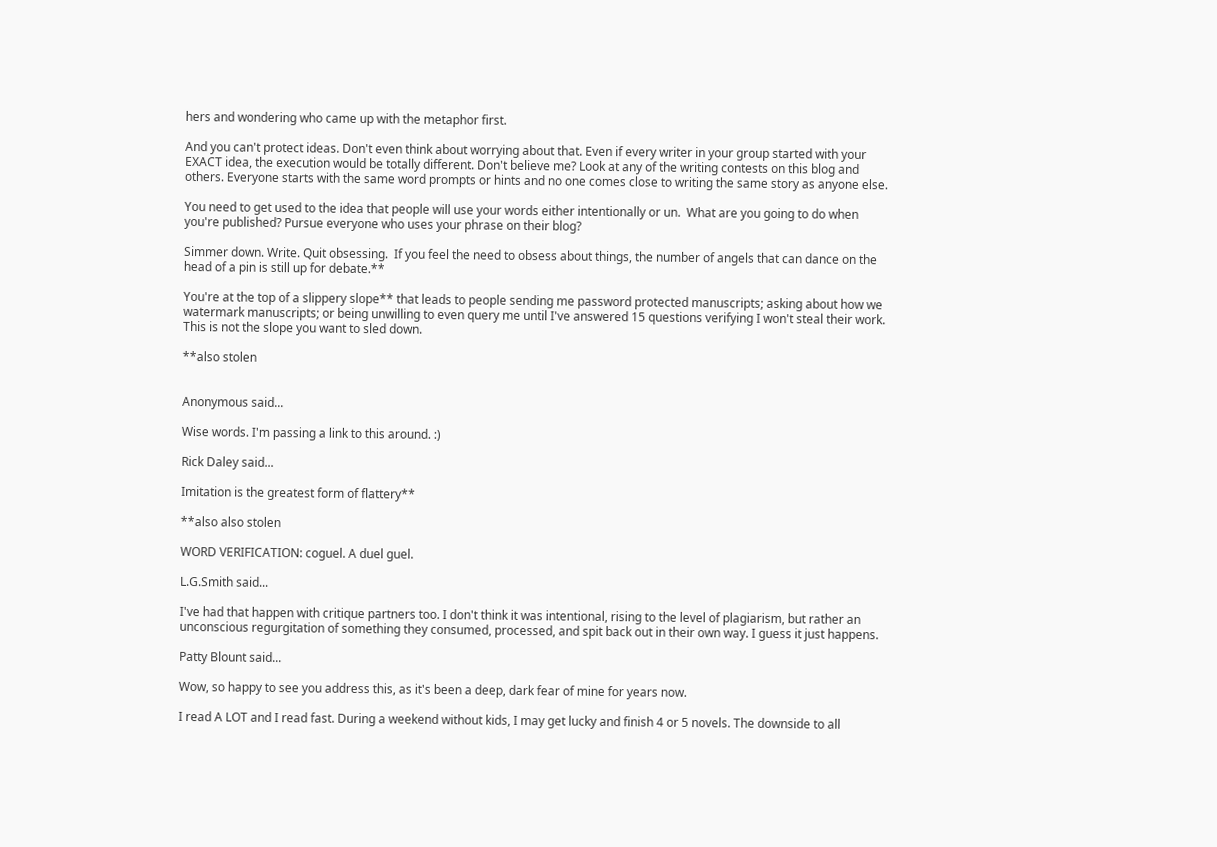hers and wondering who came up with the metaphor first.

And you can't protect ideas. Don't even think about worrying about that. Even if every writer in your group started with your EXACT idea, the execution would be totally different. Don't believe me? Look at any of the writing contests on this blog and others. Everyone starts with the same word prompts or hints and no one comes close to writing the same story as anyone else.

You need to get used to the idea that people will use your words either intentionally or un.  What are you going to do when you're published? Pursue everyone who uses your phrase on their blog?

Simmer down. Write. Quit obsessing.  If you feel the need to obsess about things, the number of angels that can dance on the head of a pin is still up for debate.**

You're at the top of a slippery slope** that leads to people sending me password protected manuscripts; asking about how we watermark manuscripts; or being unwilling to even query me until I've answered 15 questions verifying I won't steal their work. This is not the slope you want to sled down.

**also stolen


Anonymous said...

Wise words. I'm passing a link to this around. :)

Rick Daley said...

Imitation is the greatest form of flattery**

**also also stolen

WORD VERIFICATION: coguel. A duel guel.

L.G.Smith said...

I've had that happen with critique partners too. I don't think it was intentional, rising to the level of plagiarism, but rather an unconscious regurgitation of something they consumed, processed, and spit back out in their own way. I guess it just happens.

Patty Blount said...

Wow, so happy to see you address this, as it's been a deep, dark fear of mine for years now.

I read A LOT and I read fast. During a weekend without kids, I may get lucky and finish 4 or 5 novels. The downside to all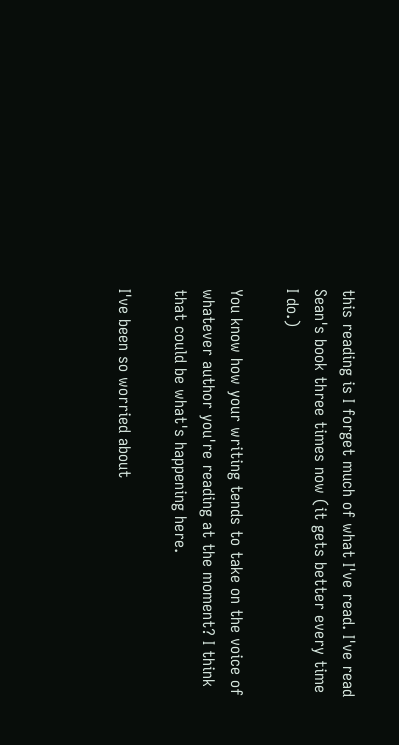this reading is I forget much of what I've read. I've read Sean's book three times now (it gets better every time I do.)

You know how your writing tends to take on the voice of whatever author you're reading at the moment? I think that could be what's happening here.

I've been so worried about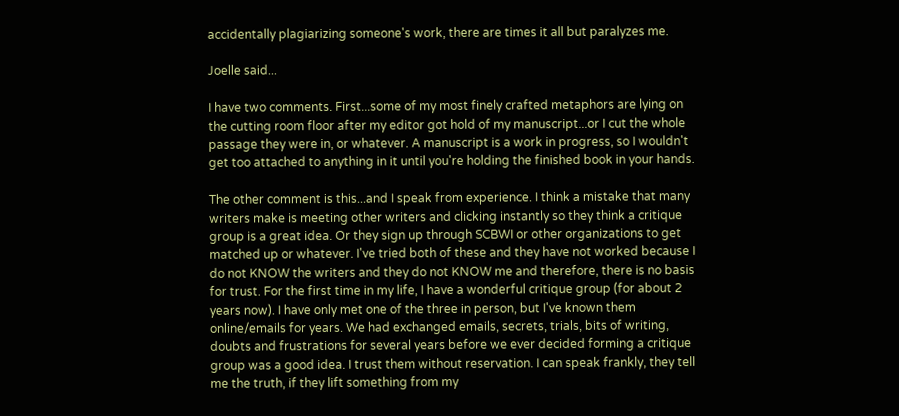accidentally plagiarizing someone's work, there are times it all but paralyzes me.

Joelle said...

I have two comments. First...some of my most finely crafted metaphors are lying on the cutting room floor after my editor got hold of my manuscript...or I cut the whole passage they were in, or whatever. A manuscript is a work in progress, so I wouldn't get too attached to anything in it until you're holding the finished book in your hands.

The other comment is this...and I speak from experience. I think a mistake that many writers make is meeting other writers and clicking instantly so they think a critique group is a great idea. Or they sign up through SCBWI or other organizations to get matched up or whatever. I've tried both of these and they have not worked because I do not KNOW the writers and they do not KNOW me and therefore, there is no basis for trust. For the first time in my life, I have a wonderful critique group (for about 2 years now). I have only met one of the three in person, but I've known them online/emails for years. We had exchanged emails, secrets, trials, bits of writing, doubts and frustrations for several years before we ever decided forming a critique group was a good idea. I trust them without reservation. I can speak frankly, they tell me the truth, if they lift something from my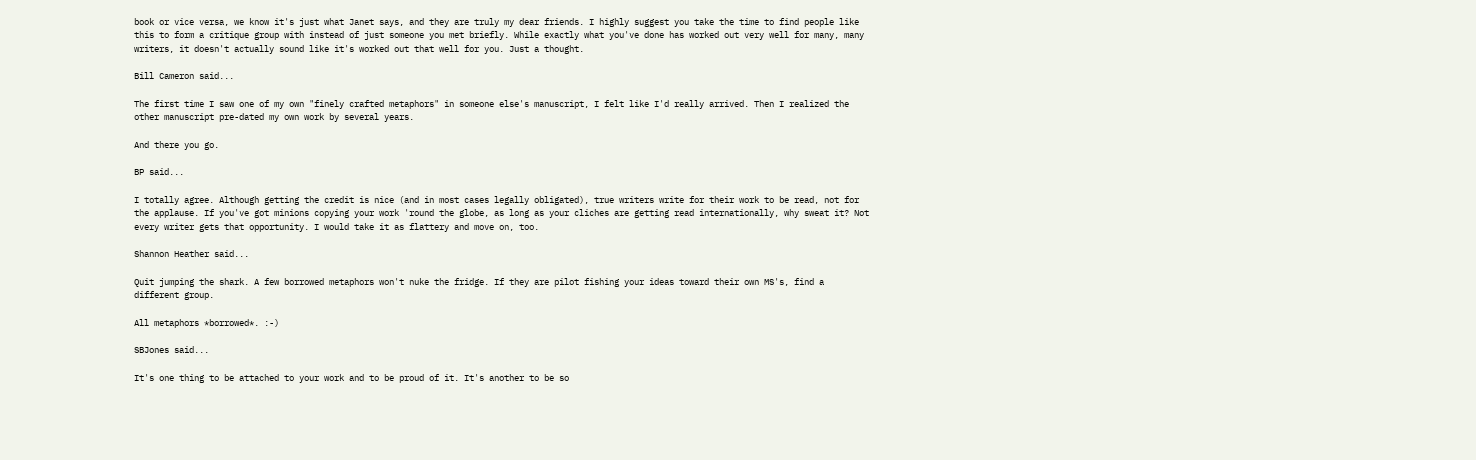book or vice versa, we know it's just what Janet says, and they are truly my dear friends. I highly suggest you take the time to find people like this to form a critique group with instead of just someone you met briefly. While exactly what you've done has worked out very well for many, many writers, it doesn't actually sound like it's worked out that well for you. Just a thought.

Bill Cameron said...

The first time I saw one of my own "finely crafted metaphors" in someone else's manuscript, I felt like I'd really arrived. Then I realized the other manuscript pre-dated my own work by several years.

And there you go.

BP said...

I totally agree. Although getting the credit is nice (and in most cases legally obligated), true writers write for their work to be read, not for the applause. If you've got minions copying your work 'round the globe, as long as your cliches are getting read internationally, why sweat it? Not every writer gets that opportunity. I would take it as flattery and move on, too.

Shannon Heather said...

Quit jumping the shark. A few borrowed metaphors won't nuke the fridge. If they are pilot fishing your ideas toward their own MS's, find a different group.

All metaphors *borrowed*. :-)

SBJones said...

It's one thing to be attached to your work and to be proud of it. It's another to be so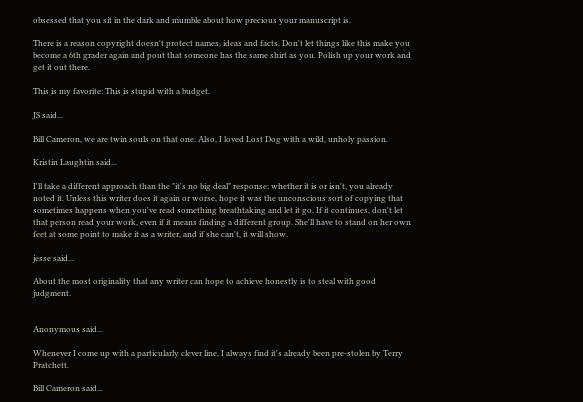obsessed that you sit in the dark and mumble about how precious your manuscript is.

There is a reason copyright doesn't protect names, ideas and facts. Don't let things like this make you become a 6th grader again and pout that someone has the same shirt as you. Polish up your work and get it out there.

This is my favorite: This is stupid with a budget.

JS said...

Bill Cameron, we are twin souls on that one. Also, I loved Lost Dog with a wild, unholy passion.

Kristin Laughtin said...

I'll take a different approach than the "it's no big deal" response: whether it is or isn't, you already noted it. Unless this writer does it again or worse, hope it was the unconscious sort of copying that sometimes happens when you've read something breathtaking and let it go. If it continues, don't let that person read your work, even if it means finding a different group. She'll have to stand on her own feet at some point to make it as a writer, and if she can't, it will show.

jesse said...

About the most originality that any writer can hope to achieve honestly is to steal with good judgment.


Anonymous said...

Whenever I come up with a particularly clever line, I always find it's already been pre-stolen by Terry Pratchett.

Bill Cameron said...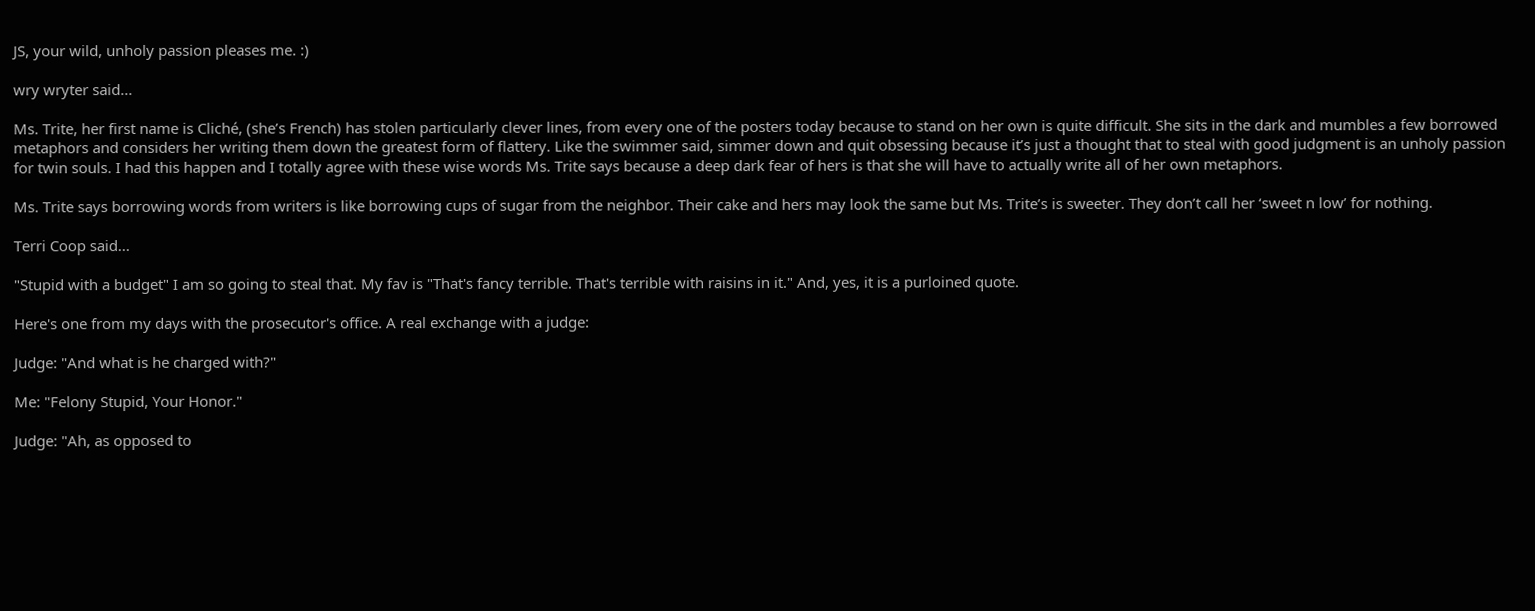JS, your wild, unholy passion pleases me. :)

wry wryter said...

Ms. Trite, her first name is Cliché, (she’s French) has stolen particularly clever lines, from every one of the posters today because to stand on her own is quite difficult. She sits in the dark and mumbles a few borrowed metaphors and considers her writing them down the greatest form of flattery. Like the swimmer said, simmer down and quit obsessing because it’s just a thought that to steal with good judgment is an unholy passion for twin souls. I had this happen and I totally agree with these wise words Ms. Trite says because a deep dark fear of hers is that she will have to actually write all of her own metaphors.

Ms. Trite says borrowing words from writers is like borrowing cups of sugar from the neighbor. Their cake and hers may look the same but Ms. Trite’s is sweeter. They don’t call her ‘sweet n low’ for nothing.

Terri Coop said...

"Stupid with a budget" I am so going to steal that. My fav is "That's fancy terrible. That's terrible with raisins in it." And, yes, it is a purloined quote.

Here's one from my days with the prosecutor's office. A real exchange with a judge:

Judge: "And what is he charged with?"

Me: "Felony Stupid, Your Honor."

Judge: "Ah, as opposed to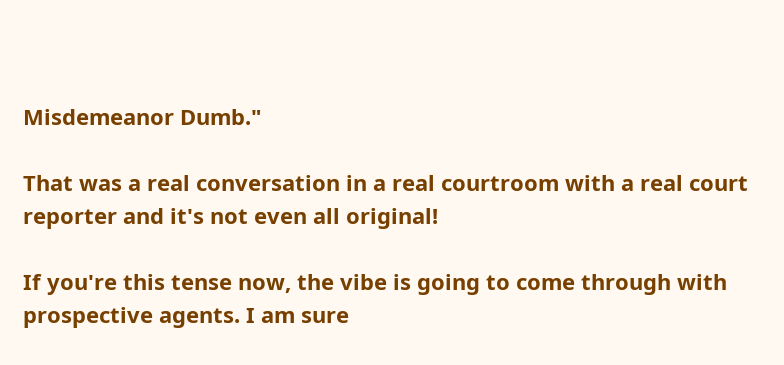Misdemeanor Dumb."

That was a real conversation in a real courtroom with a real court reporter and it's not even all original!

If you're this tense now, the vibe is going to come through with prospective agents. I am sure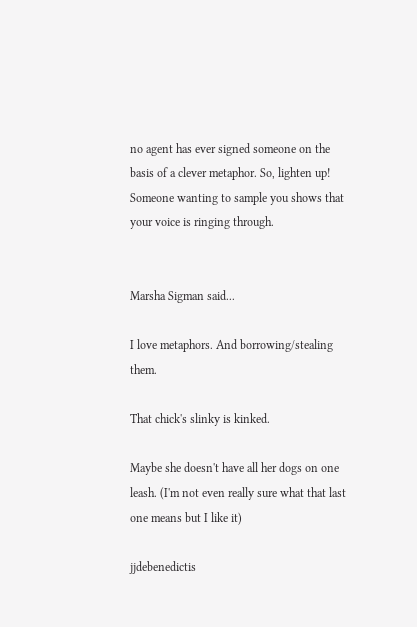no agent has ever signed someone on the basis of a clever metaphor. So, lighten up! Someone wanting to sample you shows that your voice is ringing through.


Marsha Sigman said...

I love metaphors. And borrowing/stealing them.

That chick's slinky is kinked.

Maybe she doesn't have all her dogs on one leash. (I'm not even really sure what that last one means but I like it)

jjdebenedictis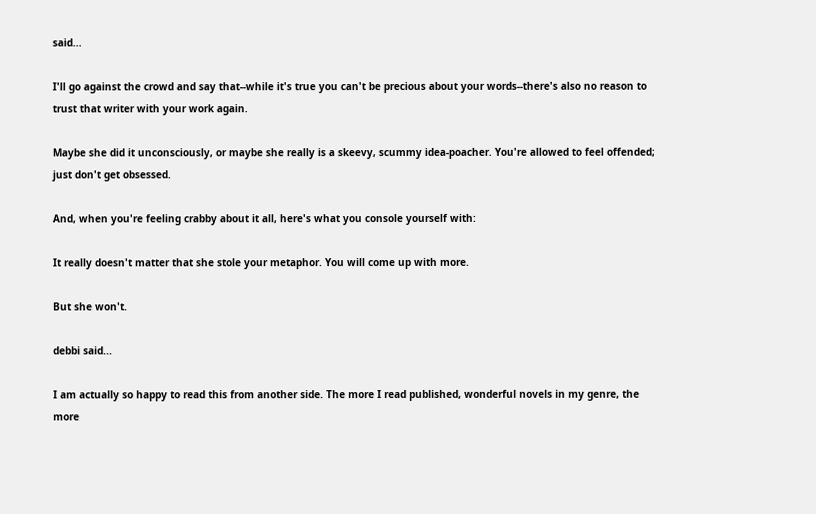said...

I'll go against the crowd and say that--while it's true you can't be precious about your words--there's also no reason to trust that writer with your work again.

Maybe she did it unconsciously, or maybe she really is a skeevy, scummy idea-poacher. You're allowed to feel offended; just don't get obsessed.

And, when you're feeling crabby about it all, here's what you console yourself with:

It really doesn't matter that she stole your metaphor. You will come up with more.

But she won't.

debbi said...

I am actually so happy to read this from another side. The more I read published, wonderful novels in my genre, the more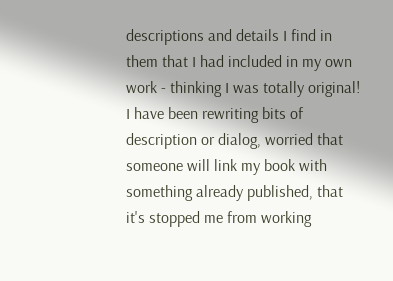descriptions and details I find in them that I had included in my own work - thinking I was totally original! I have been rewriting bits of description or dialog, worried that someone will link my book with something already published, that it's stopped me from working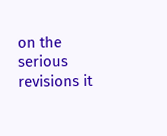on the serious revisions it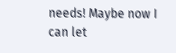needs! Maybe now I can let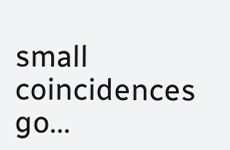small coincidences go...